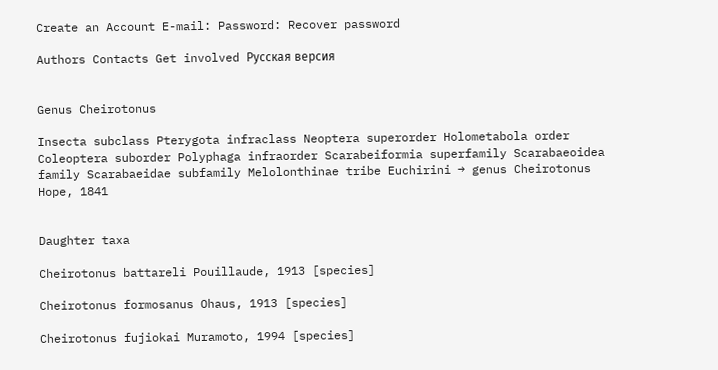Create an Account E-mail: Password: Recover password

Authors Contacts Get involved Русская версия


Genus Cheirotonus

Insecta subclass Pterygota infraclass Neoptera superorder Holometabola order Coleoptera suborder Polyphaga infraorder Scarabeiformia superfamily Scarabaeoidea family Scarabaeidae subfamily Melolonthinae tribe Euchirini → genus Cheirotonus Hope, 1841


Daughter taxa

Cheirotonus battareli Pouillaude, 1913 [species]

Cheirotonus formosanus Ohaus, 1913 [species]

Cheirotonus fujiokai Muramoto, 1994 [species]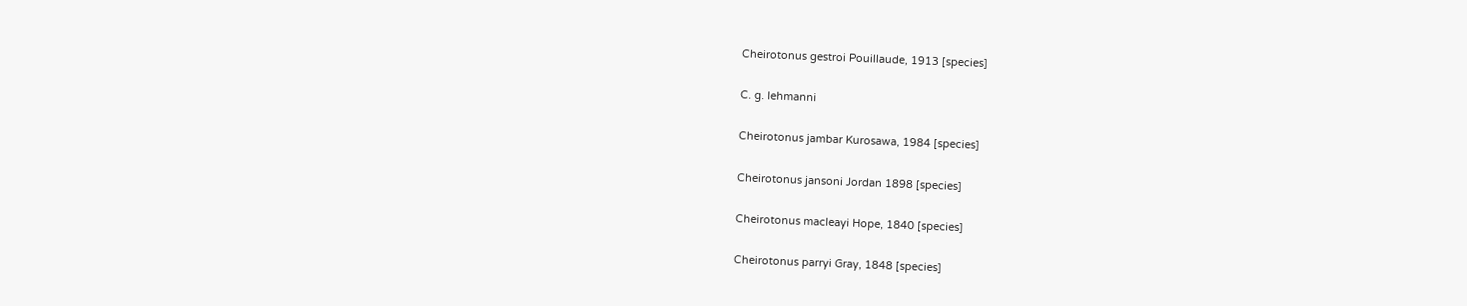Cheirotonus gestroi Pouillaude, 1913 [species]

C. g. lehmanni

Cheirotonus jambar Kurosawa, 1984 [species]

Cheirotonus jansoni Jordan 1898 [species]

Cheirotonus macleayi Hope, 1840 [species]

Cheirotonus parryi Gray, 1848 [species]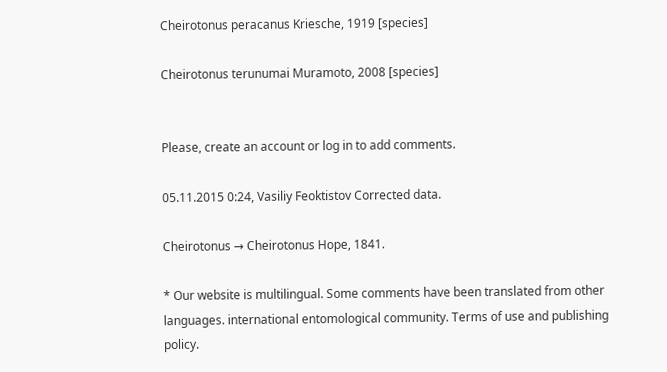Cheirotonus peracanus Kriesche, 1919 [species]

Cheirotonus terunumai Muramoto, 2008 [species]


Please, create an account or log in to add comments.

05.11.2015 0:24, Vasiliy Feoktistov Corrected data.

Cheirotonus → Cheirotonus Hope, 1841.

* Our website is multilingual. Some comments have been translated from other languages. international entomological community. Terms of use and publishing policy.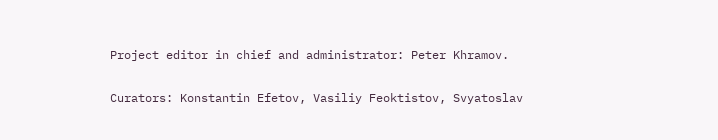Project editor in chief and administrator: Peter Khramov.

Curators: Konstantin Efetov, Vasiliy Feoktistov, Svyatoslav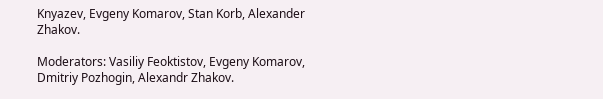Knyazev, Evgeny Komarov, Stan Korb, Alexander Zhakov.

Moderators: Vasiliy Feoktistov, Evgeny Komarov, Dmitriy Pozhogin, Alexandr Zhakov.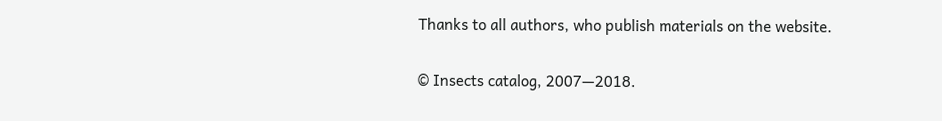Thanks to all authors, who publish materials on the website.

© Insects catalog, 2007—2018.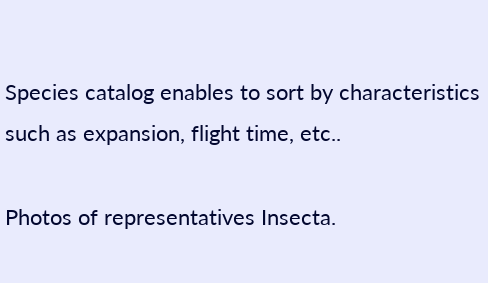Species catalog enables to sort by characteristics such as expansion, flight time, etc..

Photos of representatives Insecta.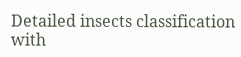Detailed insects classification with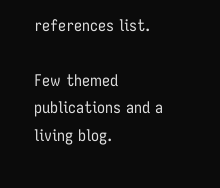references list.

Few themed publications and a living blog.